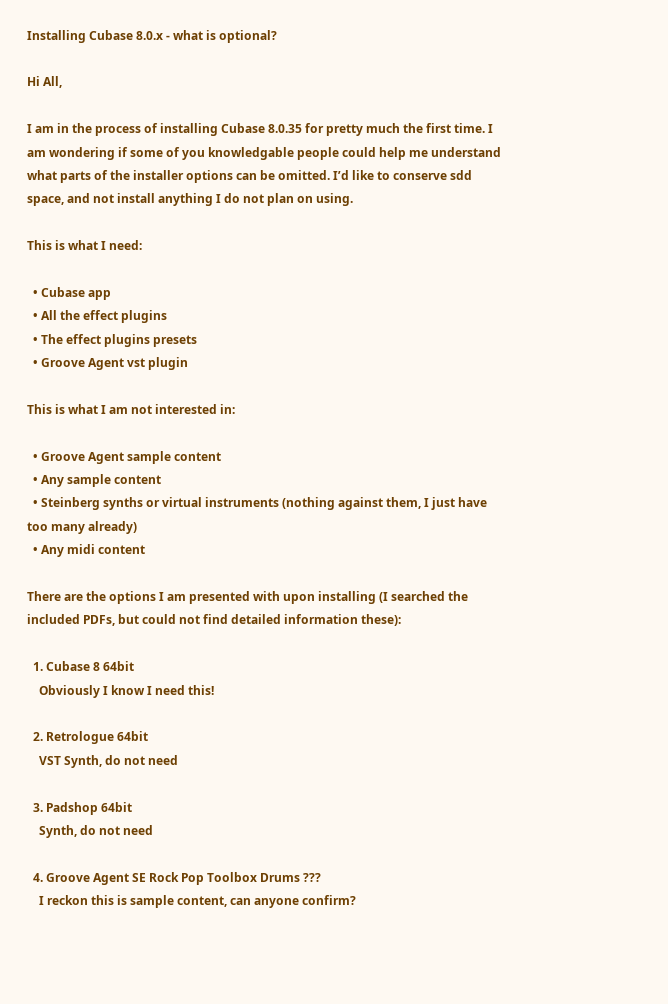Installing Cubase 8.0.x - what is optional?

Hi All,

I am in the process of installing Cubase 8.0.35 for pretty much the first time. I am wondering if some of you knowledgable people could help me understand what parts of the installer options can be omitted. I’d like to conserve sdd space, and not install anything I do not plan on using.

This is what I need:

  • Cubase app
  • All the effect plugins
  • The effect plugins presets
  • Groove Agent vst plugin

This is what I am not interested in:

  • Groove Agent sample content
  • Any sample content
  • Steinberg synths or virtual instruments (nothing against them, I just have too many already)
  • Any midi content

There are the options I am presented with upon installing (I searched the included PDFs, but could not find detailed information these):

  1. Cubase 8 64bit
    Obviously I know I need this!

  2. Retrologue 64bit
    VST Synth, do not need

  3. Padshop 64bit
    Synth, do not need

  4. Groove Agent SE Rock Pop Toolbox Drums ???
    I reckon this is sample content, can anyone confirm?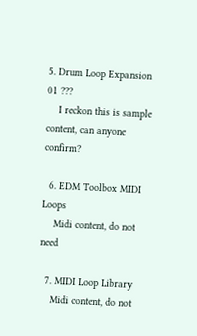5. Drum Loop Expansion 01 ???
    I reckon this is sample content, can anyone confirm?

  6. EDM Toolbox MIDI Loops
    Midi content, do not need

  7. MIDI Loop Library
    Midi content, do not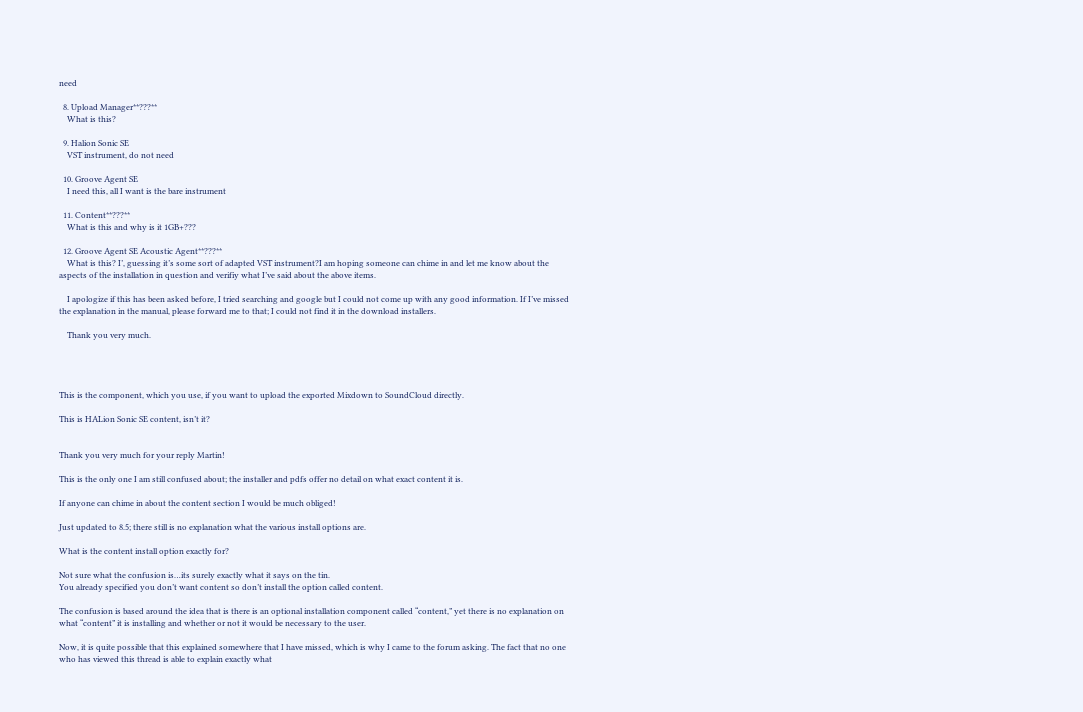need

  8. Upload Manager**???**
    What is this?

  9. Halion Sonic SE
    VST instrument, do not need

  10. Groove Agent SE
    I need this, all I want is the bare instrument

  11. Content**???**
    What is this and why is it 1GB+???

  12. Groove Agent SE Acoustic Agent**???**
    What is this? I’, guessing it’s some sort of adapted VST instrument?I am hoping someone can chime in and let me know about the aspects of the installation in question and verifiy what I’ve said about the above items.

    I apologize if this has been asked before, I tried searching and google but I could not come up with any good information. If I’ve missed the explanation in the manual, please forward me to that; I could not find it in the download installers.

    Thank you very much.




This is the component, which you use, if you want to upload the exported Mixdown to SoundCloud directly.

This is HALion Sonic SE content, isn’t it?


Thank you very much for your reply Martin!

This is the only one I am still confused about; the installer and pdfs offer no detail on what exact content it is.

If anyone can chime in about the content section I would be much obliged!

Just updated to 8.5; there still is no explanation what the various install options are.

What is the content install option exactly for?

Not sure what the confusion is…its surely exactly what it says on the tin.
You already specified you don’t want content so don’t install the option called content.

The confusion is based around the idea that is there is an optional installation component called “content,” yet there is no explanation on what “content” it is installing and whether or not it would be necessary to the user.

Now, it is quite possible that this explained somewhere that I have missed, which is why I came to the forum asking. The fact that no one who has viewed this thread is able to explain exactly what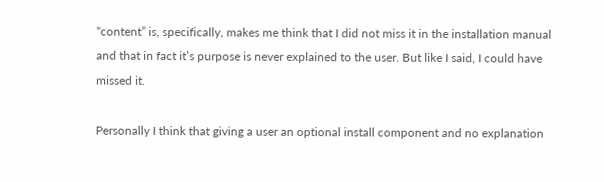“content” is, specifically, makes me think that I did not miss it in the installation manual and that in fact it’s purpose is never explained to the user. But like I said, I could have missed it.

Personally I think that giving a user an optional install component and no explanation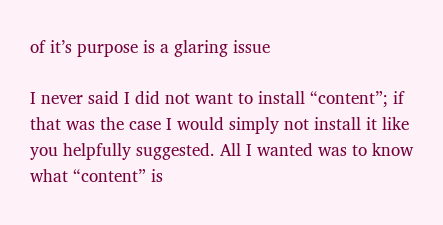of it’s purpose is a glaring issue

I never said I did not want to install “content”; if that was the case I would simply not install it like you helpfully suggested. All I wanted was to know what “content” is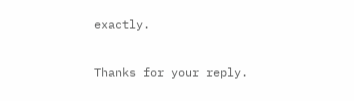exactly.

Thanks for your reply.